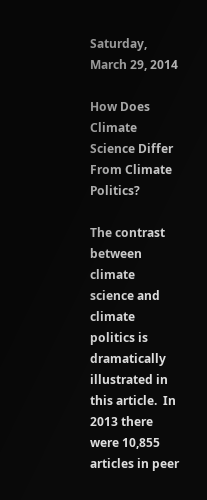Saturday, March 29, 2014

How Does Climate Science Differ From Climate Politics?

The contrast between climate science and climate politics is dramatically illustrated in this article.  In 2013 there were 10,855 articles in peer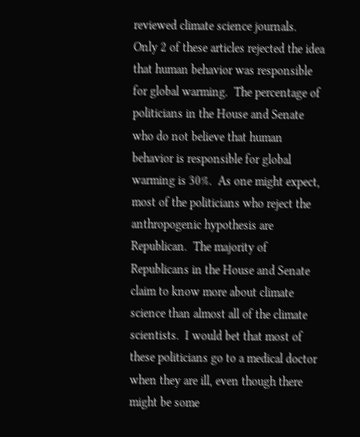reviewed climate science journals.  Only 2 of these articles rejected the idea that human behavior was responsible for global warming.  The percentage of politicians in the House and Senate who do not believe that human behavior is responsible for global warming is 30%.  As one might expect, most of the politicians who reject the anthropogenic hypothesis are Republican.  The majority of Republicans in the House and Senate claim to know more about climate science than almost all of the climate scientists.  I would bet that most of these politicians go to a medical doctor when they are ill, even though there might be some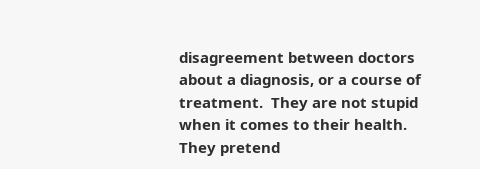disagreement between doctors about a diagnosis, or a course of treatment.  They are not stupid when it comes to their health.  They pretend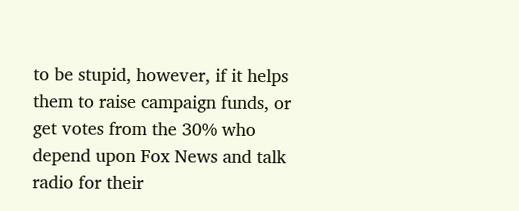to be stupid, however, if it helps them to raise campaign funds, or get votes from the 30% who depend upon Fox News and talk radio for their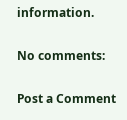information.

No comments:

Post a Comment